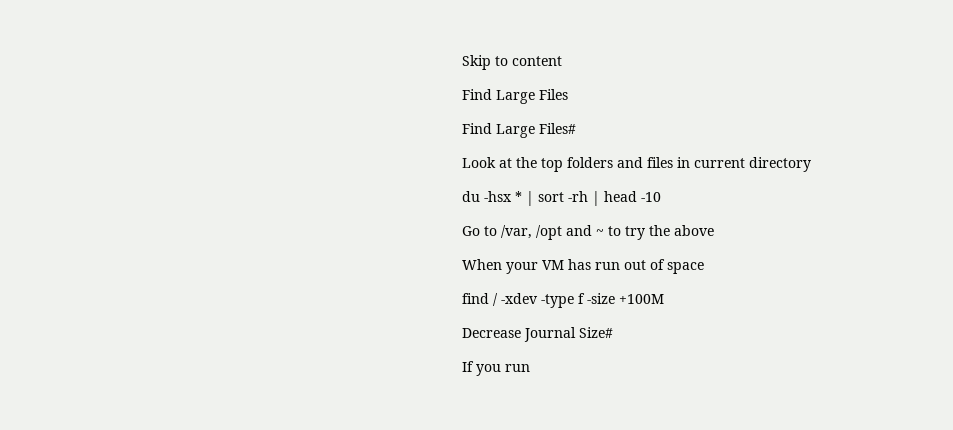Skip to content

Find Large Files

Find Large Files#

Look at the top folders and files in current directory

du -hsx * | sort -rh | head -10

Go to /var, /opt and ~ to try the above

When your VM has run out of space

find / -xdev -type f -size +100M

Decrease Journal Size#

If you run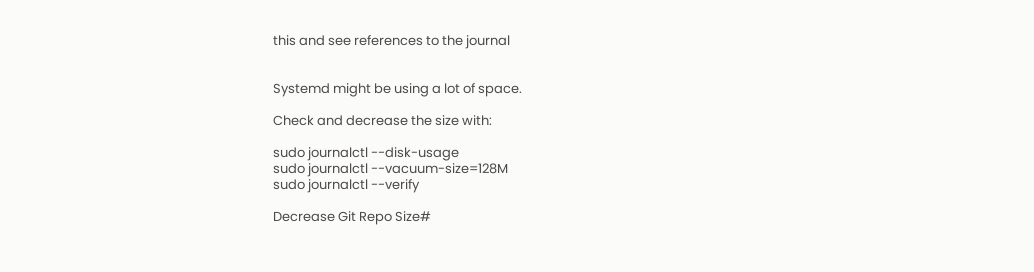this and see references to the journal


Systemd might be using a lot of space.

Check and decrease the size with:

sudo journalctl --disk-usage
sudo journalctl --vacuum-size=128M
sudo journalctl --verify

Decrease Git Repo Size#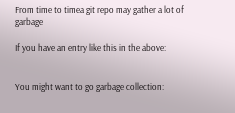From time to timea git repo may gather a lot of garbage

If you have an entry like this in the above:


You might want to go garbage collection: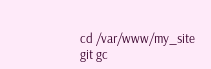cd /var/www/my_site
git gc